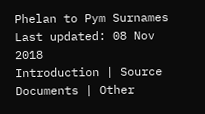Phelan to Pym Surnames
Last updated: 08 Nov 2018
Introduction | Source Documents | Other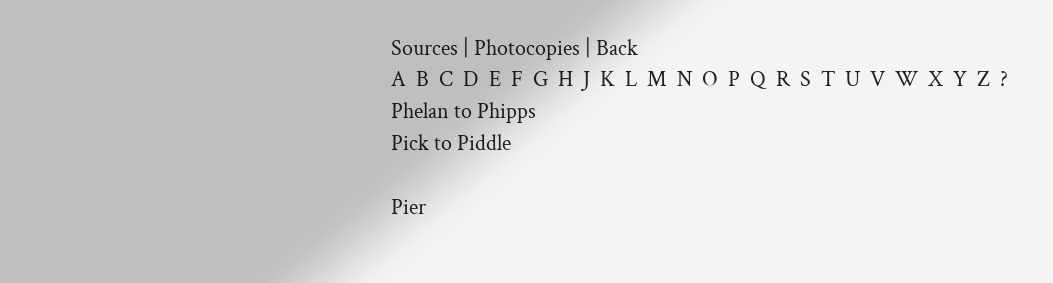Sources | Photocopies | Back
A  B  C  D  E  F  G  H  J  K  L  M  N  O  P  Q  R  S  T  U  V  W  X  Y  Z  ?
Phelan to Phipps
Pick to Piddle

Pier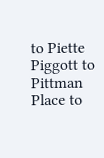to Piette
Piggott to Pittman
Place to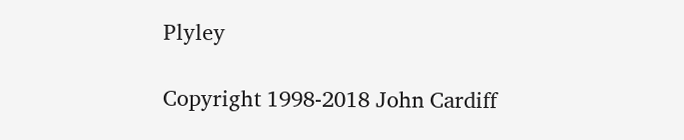Plyley

Copyright 1998-2018 John Cardiff